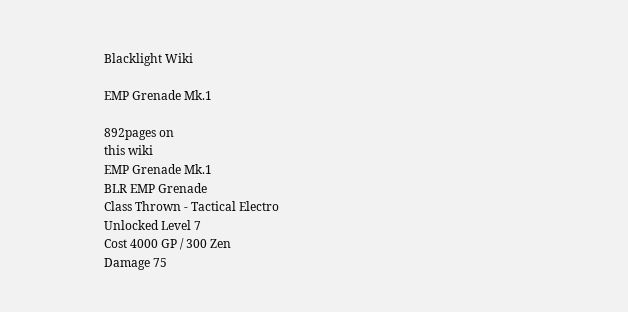Blacklight Wiki

EMP Grenade Mk.1

892pages on
this wiki
EMP Grenade Mk.1
BLR EMP Grenade
Class Thrown - Tactical Electro
Unlocked Level 7
Cost 4000 GP / 300 Zen
Damage 75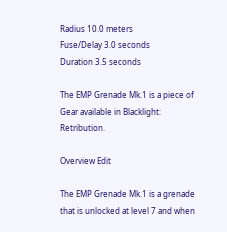Radius 10.0 meters
Fuse/Delay 3.0 seconds
Duration 3.5 seconds

The EMP Grenade Mk.1 is a piece of Gear available in Blacklight: Retribution.

Overview Edit

The EMP Grenade Mk.1 is a grenade that is unlocked at level 7 and when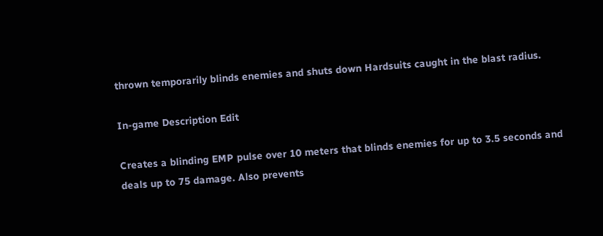thrown temporarily blinds enemies and shuts down Hardsuits caught in the blast radius.

In-game Description Edit

Creates a blinding EMP pulse over 10 meters that blinds enemies for up to 3.5 seconds and deals up to 75 damage. Also prevents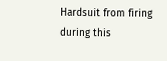Hardsuit from firing during this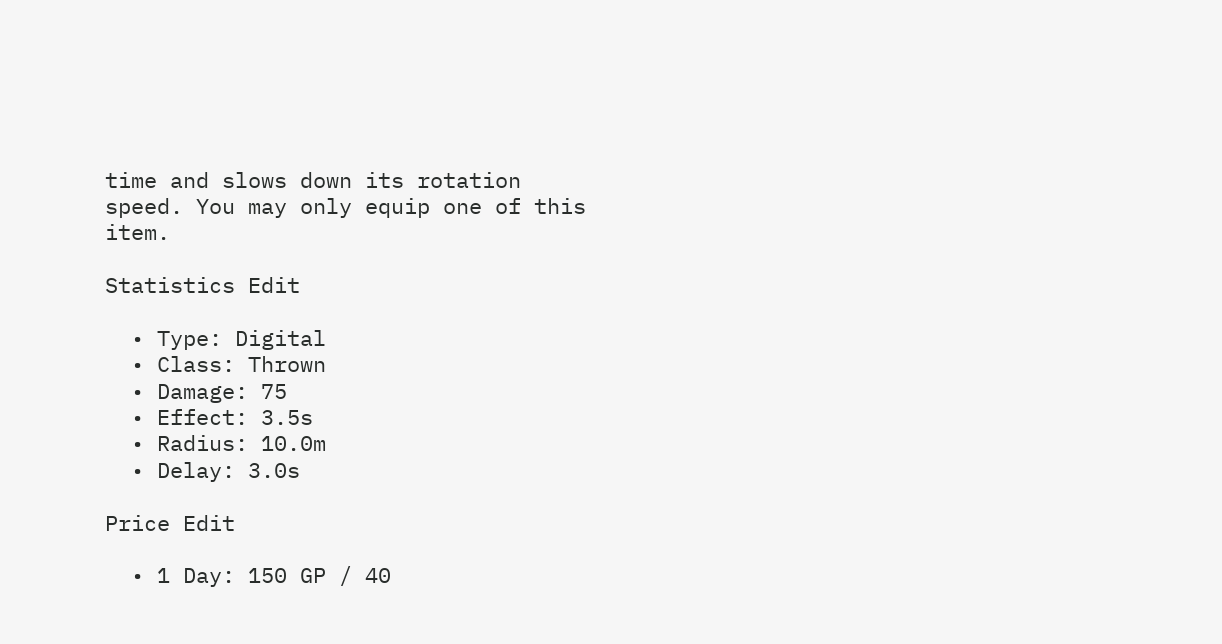time and slows down its rotation speed. You may only equip one of this item.

Statistics Edit

  • Type: Digital
  • Class: Thrown
  • Damage: 75
  • Effect: 3.5s
  • Radius: 10.0m
  • Delay: 3.0s

Price Edit

  • 1 Day: 150 GP / 40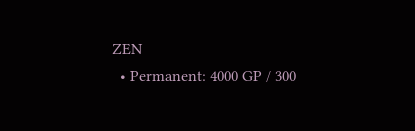ZEN
  • Permanent: 4000 GP / 300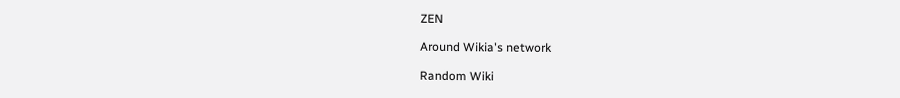ZEN

Around Wikia's network

Random Wiki